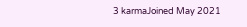3 karmaJoined May 2021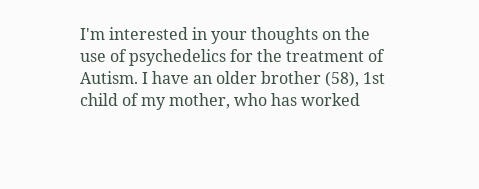I'm interested in your thoughts on the use of psychedelics for the treatment of Autism. I have an older brother (58), 1st child of my mother, who has worked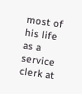most of his life as a service clerk at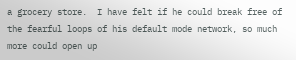a grocery store.  I have felt if he could break free of the fearful loops of his default mode network, so much more could open up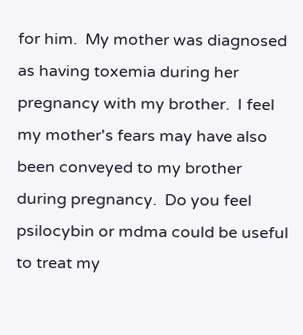for him.  My mother was diagnosed as having toxemia during her pregnancy with my brother.  I feel my mother's fears may have also been conveyed to my brother during pregnancy.  Do you feel psilocybin or mdma could be useful to treat my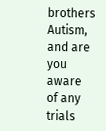brothers Autism, and are you aware of any trials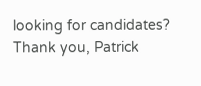looking for candidates?  Thank you, Patrick